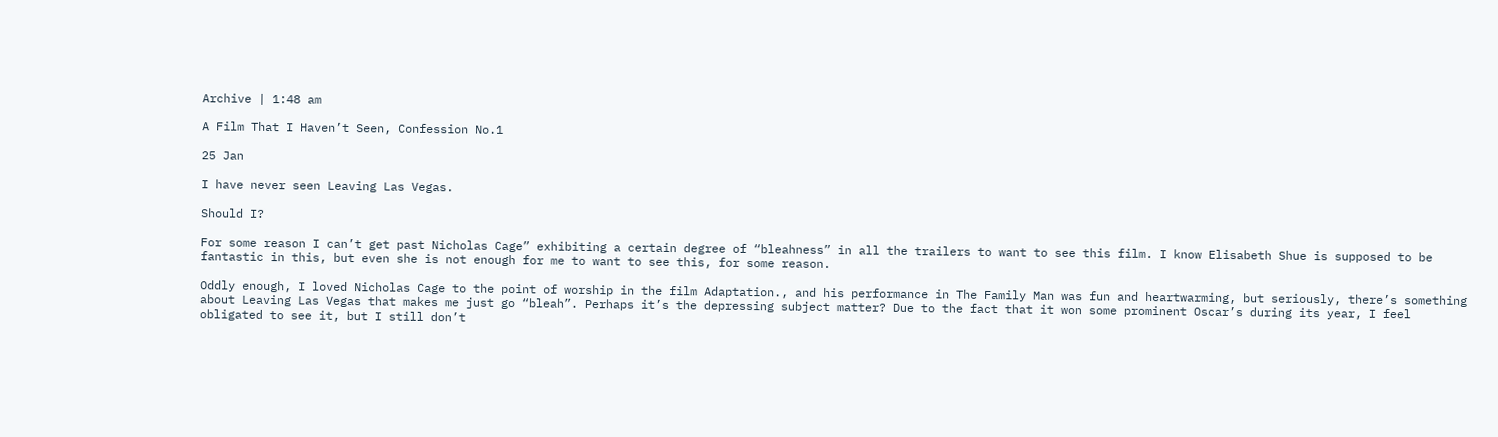Archive | 1:48 am

A Film That I Haven’t Seen, Confession No.1

25 Jan

I have never seen Leaving Las Vegas.

Should I?

For some reason I can’t get past Nicholas Cage” exhibiting a certain degree of “bleahness” in all the trailers to want to see this film. I know Elisabeth Shue is supposed to be fantastic in this, but even she is not enough for me to want to see this, for some reason.

Oddly enough, I loved Nicholas Cage to the point of worship in the film Adaptation., and his performance in The Family Man was fun and heartwarming, but seriously, there’s something about Leaving Las Vegas that makes me just go “bleah”. Perhaps it’s the depressing subject matter? Due to the fact that it won some prominent Oscar’s during its year, I feel obligated to see it, but I still don’t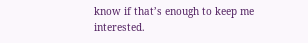know if that’s enough to keep me interested.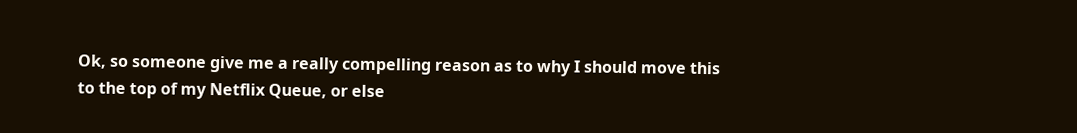Ok, so someone give me a really compelling reason as to why I should move this to the top of my Netflix Queue, or else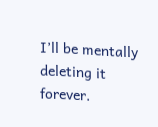I’ll be mentally deleting it forever.